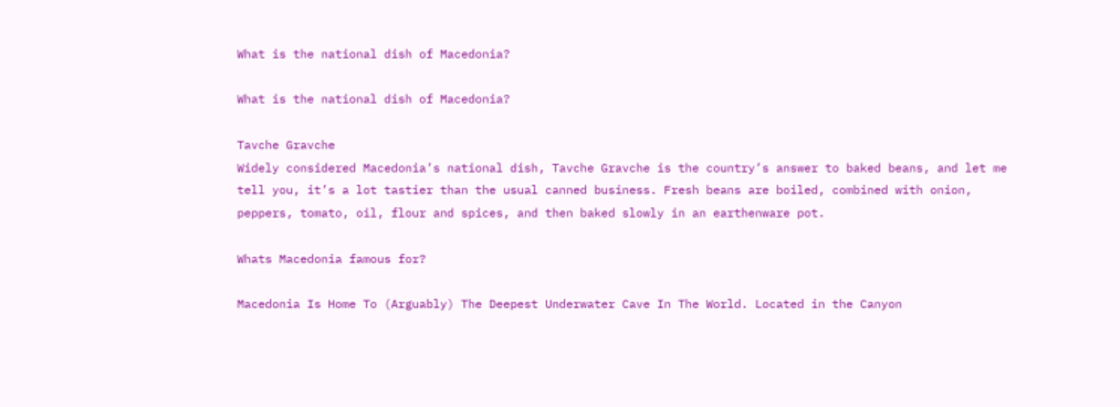What is the national dish of Macedonia?

What is the national dish of Macedonia?

Tavche Gravche
Widely considered Macedonia’s national dish, Tavche Gravche is the country’s answer to baked beans, and let me tell you, it’s a lot tastier than the usual canned business. Fresh beans are boiled, combined with onion, peppers, tomato, oil, flour and spices, and then baked slowly in an earthenware pot.

Whats Macedonia famous for?

Macedonia Is Home To (Arguably) The Deepest Underwater Cave In The World. Located in the Canyon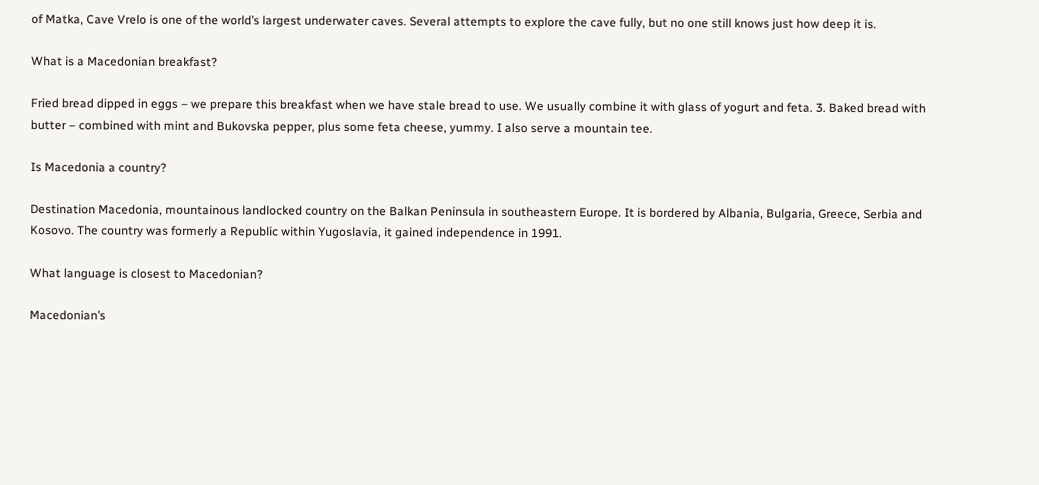of Matka, Cave Vrelo is one of the world’s largest underwater caves. Several attempts to explore the cave fully, but no one still knows just how deep it is.

What is a Macedonian breakfast?

Fried bread dipped in eggs – we prepare this breakfast when we have stale bread to use. We usually combine it with glass of yogurt and feta. 3. Baked bread with butter – combined with mint and Bukovska pepper, plus some feta cheese, yummy. I also serve a mountain tee.

Is Macedonia a country?

Destination Macedonia, mountainous landlocked country on the Balkan Peninsula in southeastern Europe. It is bordered by Albania, Bulgaria, Greece, Serbia and Kosovo. The country was formerly a Republic within Yugoslavia, it gained independence in 1991.

What language is closest to Macedonian?

Macedonian’s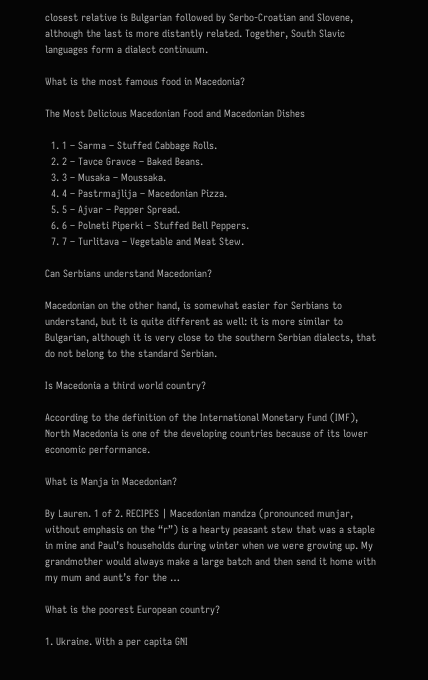closest relative is Bulgarian followed by Serbo-Croatian and Slovene, although the last is more distantly related. Together, South Slavic languages form a dialect continuum.

What is the most famous food in Macedonia?

The Most Delicious Macedonian Food and Macedonian Dishes

  1. 1 – Sarma – Stuffed Cabbage Rolls.
  2. 2 – Tavce Gravce – Baked Beans.
  3. 3 – Musaka – Moussaka.
  4. 4 – Pastrmajlija – Macedonian Pizza.
  5. 5 – Ajvar – Pepper Spread.
  6. 6 – Polneti Piperki – Stuffed Bell Peppers.
  7. 7 – Turlitava – Vegetable and Meat Stew.

Can Serbians understand Macedonian?

Macedonian on the other hand, is somewhat easier for Serbians to understand, but it is quite different as well: it is more similar to Bulgarian, although it is very close to the southern Serbian dialects, that do not belong to the standard Serbian.

Is Macedonia a third world country?

According to the definition of the International Monetary Fund (IMF), North Macedonia is one of the developing countries because of its lower economic performance.

What is Manja in Macedonian?

By Lauren. 1 of 2. RECIPES | Macedonian mandza (pronounced munjar, without emphasis on the “r”) is a hearty peasant stew that was a staple in mine and Paul’s households during winter when we were growing up. My grandmother would always make a large batch and then send it home with my mum and aunt’s for the …

What is the poorest European country?

1. Ukraine. With a per capita GNI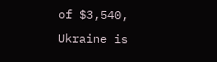of $3,540, Ukraine is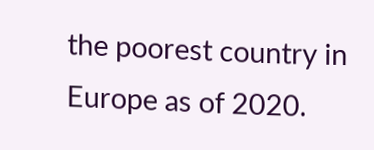the poorest country in Europe as of 2020.